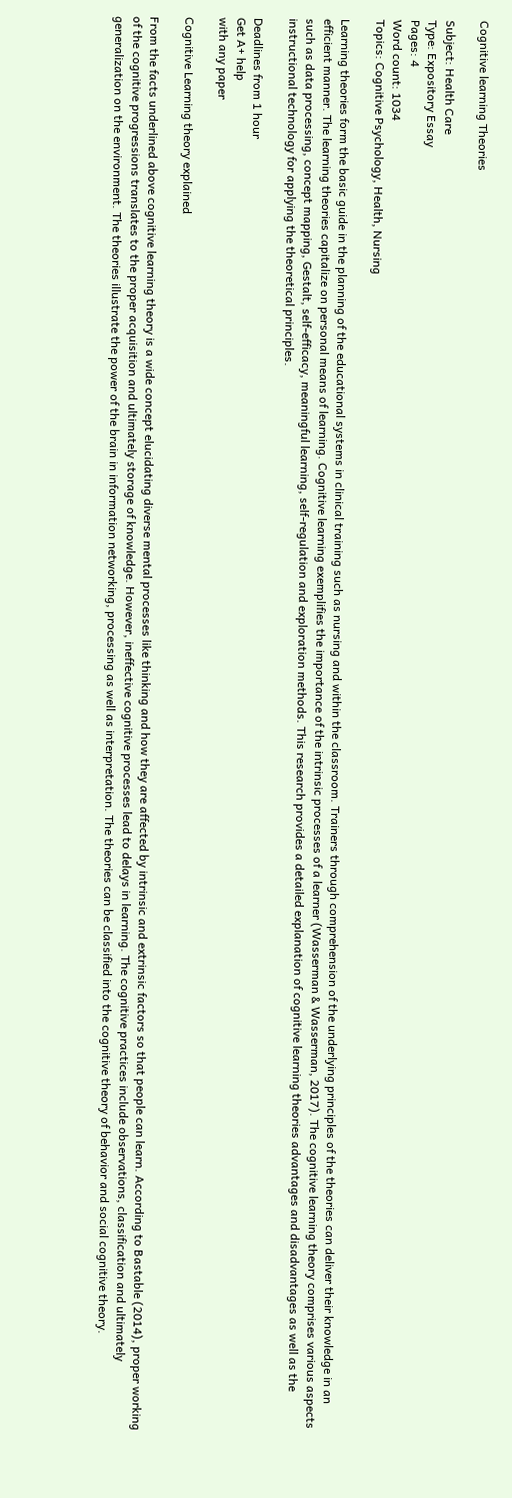Cognitive learning Theories

Subject: Health Care
Type: Expository Essay
Pages: 4
Word count: 1034
Topics: Cognitive Psychology, Health, Nursing

Learning theories form the basic guide in the planning of the educational systems in clinical training such as nursing and within the classroom. Trainers through comprehension of the underlying principles of the theories can deliver their knowledge in an efficient manner. The learning theories capitalize on personal means of learning. Cognitive learning exemplifies the importance of the intrinsic processes of a learner (Wasserman & Wasserman, 2017). The cognitive learning theory comprises various aspects such as data processing, concept mapping, Gestalt, self-efficacy, meaningful learning, self-regulation and exploration methods. This research provides a detailed explanation of cognitive learning theories advantages and disadvantages as well as the instructional technology for applying the theoretical principles.

Deadlines from 1 hour
Get A+ help
with any paper

Cognitive Learning theory explained

From the facts underlined above cognitive learning theory is a wide concept elucidating diverse mental processes like thinking and how they are affected by intrinsic and extrinsic factors so that people can learn. According to Bastable (2014), proper working of the cognitive progressions translates to the proper acquisition and ultimately storage of knowledge. However, ineffective cognitive processes lead to delays in learning. The cognitive practices include observations, classification and ultimately generalization on the environment. The theories illustrate the power of the brain in information networking, processing as well as interpretation. The theories can be classified into the cognitive theory of behavior and social cognitive theory.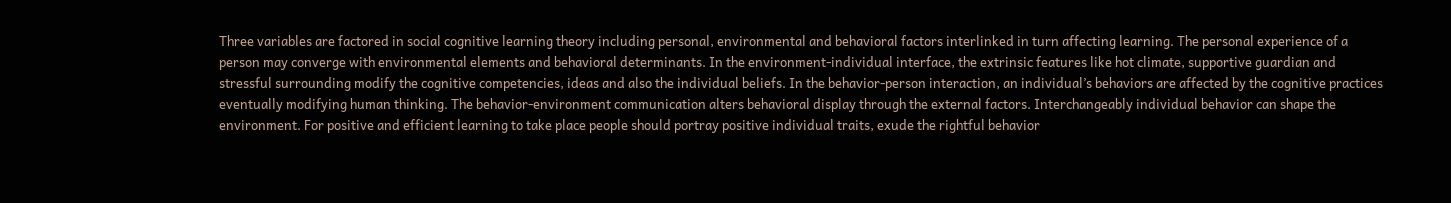Three variables are factored in social cognitive learning theory including personal, environmental and behavioral factors interlinked in turn affecting learning. The personal experience of a person may converge with environmental elements and behavioral determinants. In the environment-individual interface, the extrinsic features like hot climate, supportive guardian and stressful surrounding modify the cognitive competencies, ideas and also the individual beliefs. In the behavior-person interaction, an individual’s behaviors are affected by the cognitive practices eventually modifying human thinking. The behavior-environment communication alters behavioral display through the external factors. Interchangeably individual behavior can shape the environment. For positive and efficient learning to take place people should portray positive individual traits, exude the rightful behavior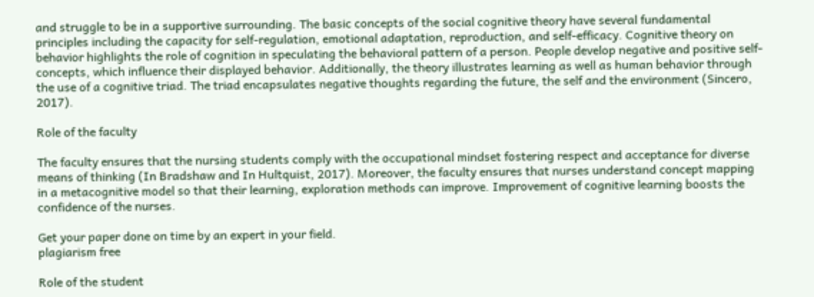and struggle to be in a supportive surrounding. The basic concepts of the social cognitive theory have several fundamental principles including the capacity for self-regulation, emotional adaptation, reproduction, and self-efficacy. Cognitive theory on behavior highlights the role of cognition in speculating the behavioral pattern of a person. People develop negative and positive self-concepts, which influence their displayed behavior. Additionally, the theory illustrates learning as well as human behavior through the use of a cognitive triad. The triad encapsulates negative thoughts regarding the future, the self and the environment (Sincero, 2017).

Role of the faculty

The faculty ensures that the nursing students comply with the occupational mindset fostering respect and acceptance for diverse means of thinking (In Bradshaw and In Hultquist, 2017). Moreover, the faculty ensures that nurses understand concept mapping in a metacognitive model so that their learning, exploration methods can improve. Improvement of cognitive learning boosts the confidence of the nurses.

Get your paper done on time by an expert in your field.
plagiarism free

Role of the student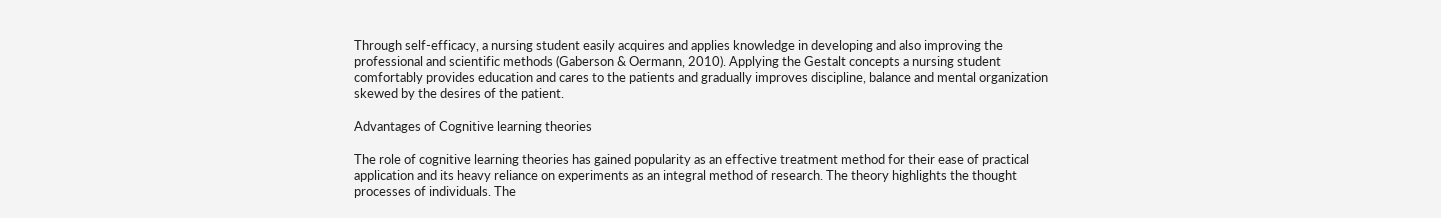Through self-efficacy, a nursing student easily acquires and applies knowledge in developing and also improving the professional and scientific methods (Gaberson & Oermann, 2010). Applying the Gestalt concepts a nursing student comfortably provides education and cares to the patients and gradually improves discipline, balance and mental organization skewed by the desires of the patient.

Advantages of Cognitive learning theories

The role of cognitive learning theories has gained popularity as an effective treatment method for their ease of practical application and its heavy reliance on experiments as an integral method of research. The theory highlights the thought processes of individuals. The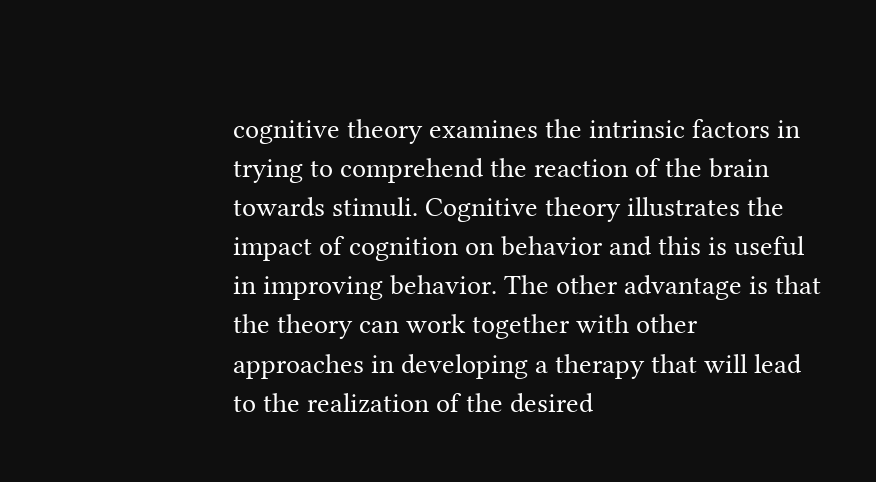cognitive theory examines the intrinsic factors in trying to comprehend the reaction of the brain towards stimuli. Cognitive theory illustrates the impact of cognition on behavior and this is useful in improving behavior. The other advantage is that the theory can work together with other approaches in developing a therapy that will lead to the realization of the desired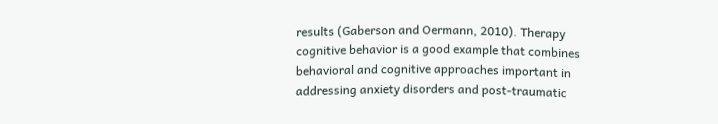results (Gaberson and Oermann, 2010). Therapy cognitive behavior is a good example that combines behavioral and cognitive approaches important in addressing anxiety disorders and post-traumatic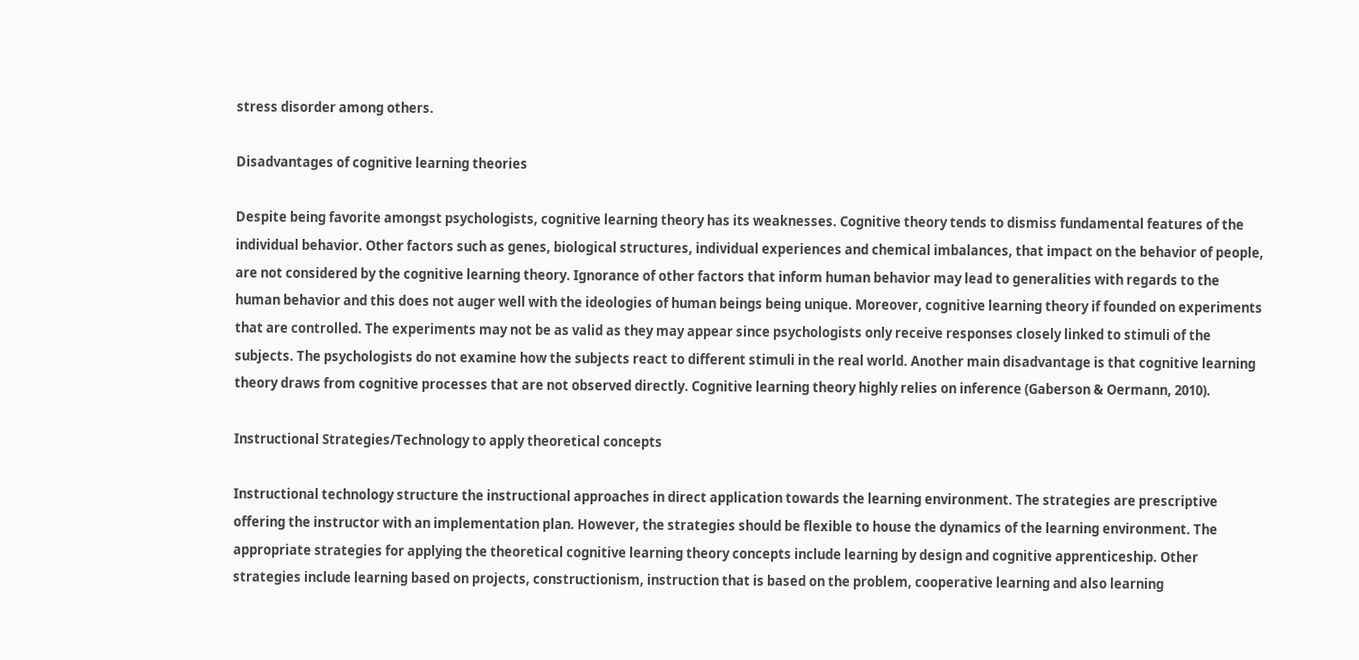stress disorder among others.

Disadvantages of cognitive learning theories

Despite being favorite amongst psychologists, cognitive learning theory has its weaknesses. Cognitive theory tends to dismiss fundamental features of the individual behavior. Other factors such as genes, biological structures, individual experiences and chemical imbalances, that impact on the behavior of people, are not considered by the cognitive learning theory. Ignorance of other factors that inform human behavior may lead to generalities with regards to the human behavior and this does not auger well with the ideologies of human beings being unique. Moreover, cognitive learning theory if founded on experiments that are controlled. The experiments may not be as valid as they may appear since psychologists only receive responses closely linked to stimuli of the subjects. The psychologists do not examine how the subjects react to different stimuli in the real world. Another main disadvantage is that cognitive learning theory draws from cognitive processes that are not observed directly. Cognitive learning theory highly relies on inference (Gaberson & Oermann, 2010).

Instructional Strategies/Technology to apply theoretical concepts

Instructional technology structure the instructional approaches in direct application towards the learning environment. The strategies are prescriptive offering the instructor with an implementation plan. However, the strategies should be flexible to house the dynamics of the learning environment. The appropriate strategies for applying the theoretical cognitive learning theory concepts include learning by design and cognitive apprenticeship. Other strategies include learning based on projects, constructionism, instruction that is based on the problem, cooperative learning and also learning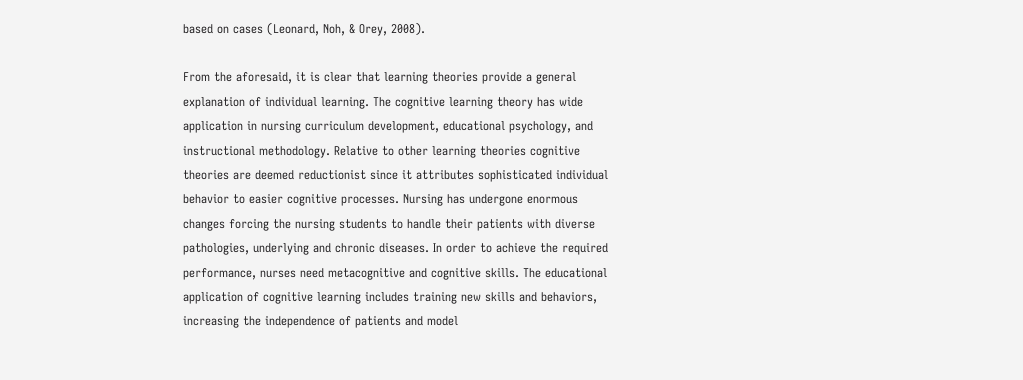based on cases (Leonard, Noh, & Orey, 2008).

From the aforesaid, it is clear that learning theories provide a general explanation of individual learning. The cognitive learning theory has wide application in nursing curriculum development, educational psychology, and instructional methodology. Relative to other learning theories cognitive theories are deemed reductionist since it attributes sophisticated individual behavior to easier cognitive processes. Nursing has undergone enormous changes forcing the nursing students to handle their patients with diverse pathologies, underlying and chronic diseases. In order to achieve the required performance, nurses need metacognitive and cognitive skills. The educational application of cognitive learning includes training new skills and behaviors, increasing the independence of patients and model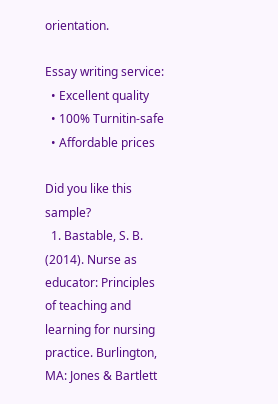orientation.

Essay writing service:
  • Excellent quality
  • 100% Turnitin-safe
  • Affordable prices

Did you like this sample?
  1. Bastable, S. B. (2014). Nurse as educator: Principles of teaching and learning for nursing practice. Burlington, MA: Jones & Bartlett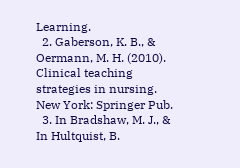Learning.
  2. Gaberson, K. B., & Oermann, M. H. (2010). Clinical teaching strategies in nursing. New York: Springer Pub.
  3. In Bradshaw, M. J., & In Hultquist, B.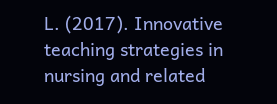L. (2017). Innovative teaching strategies in nursing and related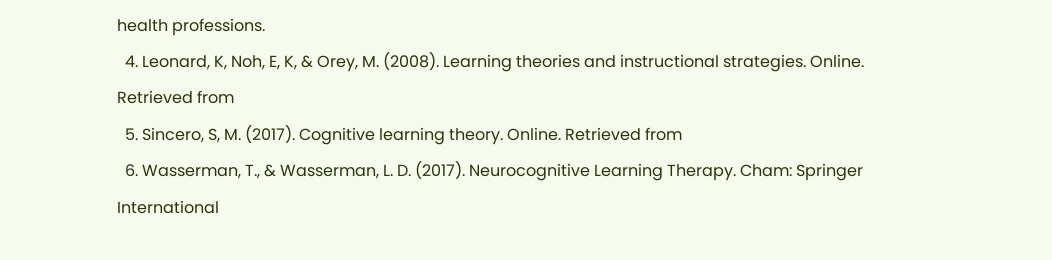health professions.
  4. Leonard, K, Noh, E, K, & Orey, M. (2008). Learning theories and instructional strategies. Online. Retrieved from
  5. Sincero, S, M. (2017). Cognitive learning theory. Online. Retrieved from
  6. Wasserman, T., & Wasserman, L. D. (2017). Neurocognitive Learning Therapy. Cham: Springer International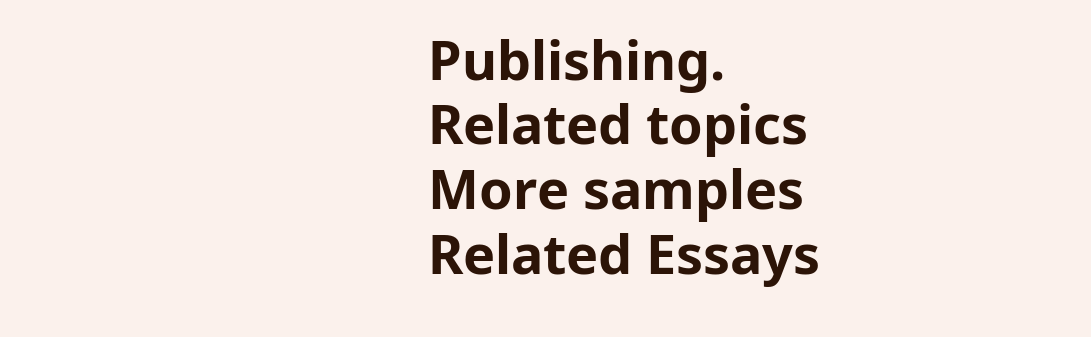Publishing.
Related topics
More samples
Related Essays